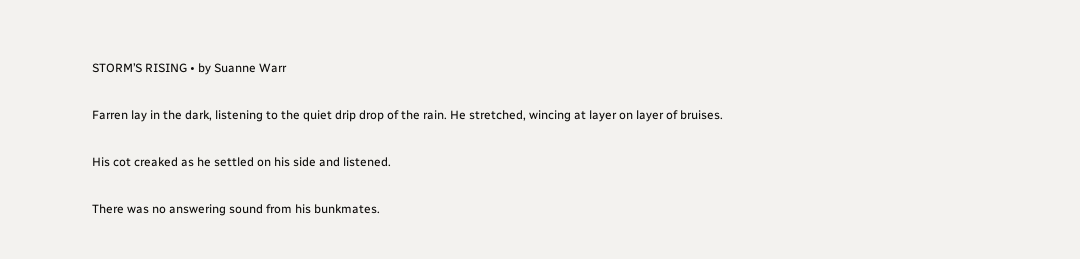STORM’S RISING • by Suanne Warr

Farren lay in the dark, listening to the quiet drip drop of the rain. He stretched, wincing at layer on layer of bruises.

His cot creaked as he settled on his side and listened.

There was no answering sound from his bunkmates.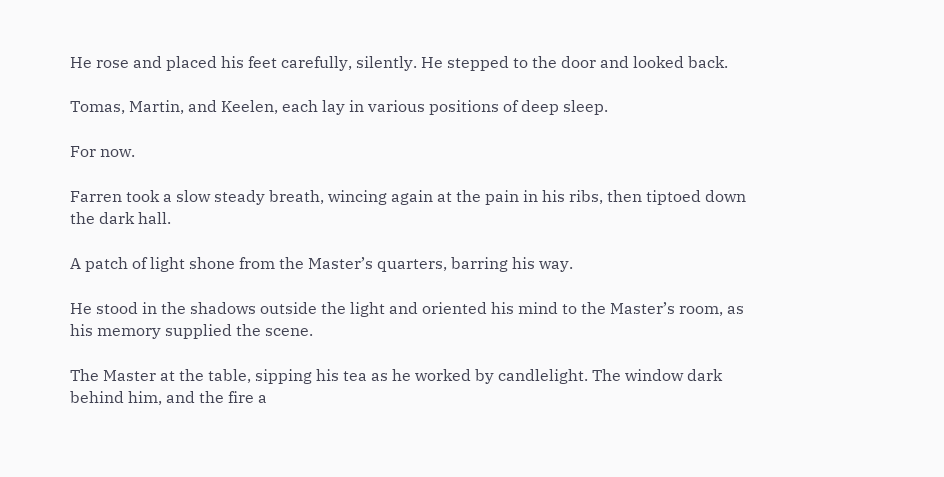He rose and placed his feet carefully, silently. He stepped to the door and looked back.

Tomas, Martin, and Keelen, each lay in various positions of deep sleep.

For now.

Farren took a slow steady breath, wincing again at the pain in his ribs, then tiptoed down the dark hall.

A patch of light shone from the Master’s quarters, barring his way.

He stood in the shadows outside the light and oriented his mind to the Master’s room, as his memory supplied the scene.

The Master at the table, sipping his tea as he worked by candlelight. The window dark behind him, and the fire a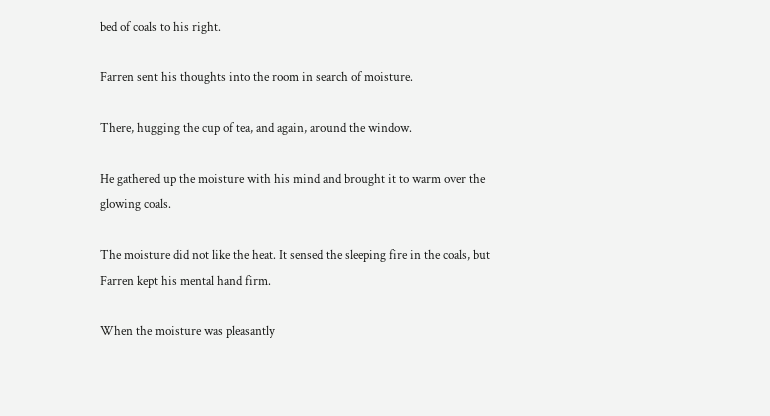bed of coals to his right.

Farren sent his thoughts into the room in search of moisture.

There, hugging the cup of tea, and again, around the window.

He gathered up the moisture with his mind and brought it to warm over the glowing coals.

The moisture did not like the heat. It sensed the sleeping fire in the coals, but Farren kept his mental hand firm.

When the moisture was pleasantly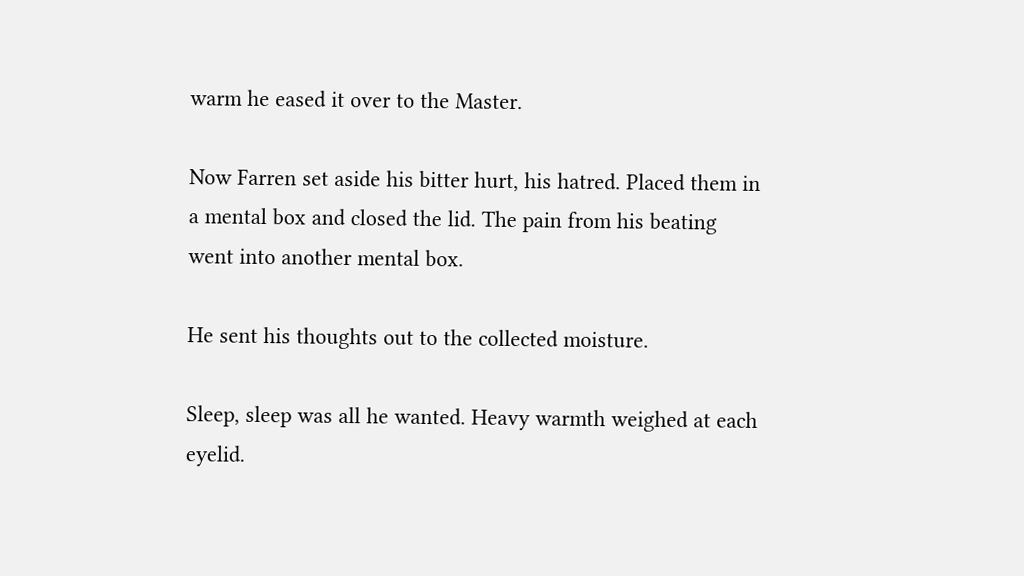warm he eased it over to the Master.

Now Farren set aside his bitter hurt, his hatred. Placed them in a mental box and closed the lid. The pain from his beating went into another mental box.

He sent his thoughts out to the collected moisture.

Sleep, sleep was all he wanted. Heavy warmth weighed at each eyelid.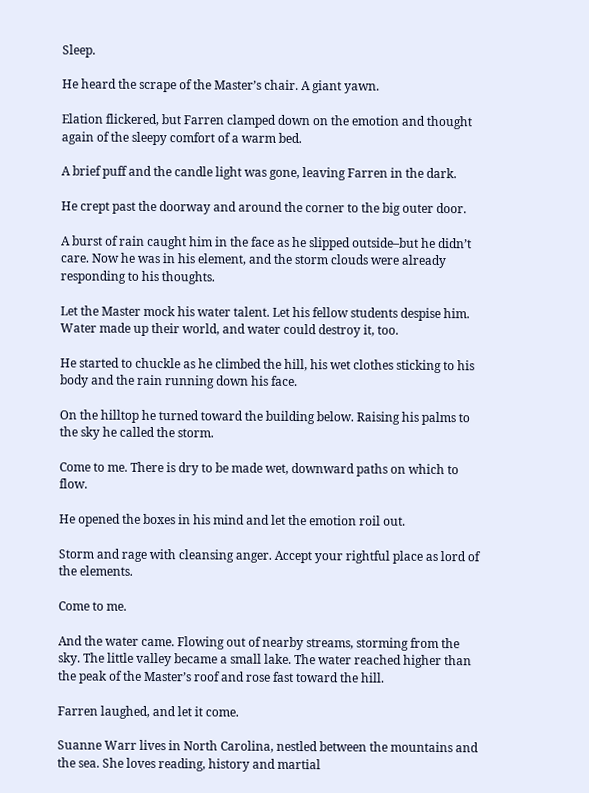Sleep.

He heard the scrape of the Master’s chair. A giant yawn.

Elation flickered, but Farren clamped down on the emotion and thought again of the sleepy comfort of a warm bed.

A brief puff and the candle light was gone, leaving Farren in the dark.

He crept past the doorway and around the corner to the big outer door.

A burst of rain caught him in the face as he slipped outside–but he didn’t care. Now he was in his element, and the storm clouds were already responding to his thoughts.

Let the Master mock his water talent. Let his fellow students despise him. Water made up their world, and water could destroy it, too.

He started to chuckle as he climbed the hill, his wet clothes sticking to his body and the rain running down his face.

On the hilltop he turned toward the building below. Raising his palms to the sky he called the storm.

Come to me. There is dry to be made wet, downward paths on which to flow.

He opened the boxes in his mind and let the emotion roil out.

Storm and rage with cleansing anger. Accept your rightful place as lord of the elements.

Come to me.

And the water came. Flowing out of nearby streams, storming from the sky. The little valley became a small lake. The water reached higher than the peak of the Master’s roof and rose fast toward the hill.

Farren laughed, and let it come.

Suanne Warr lives in North Carolina, nestled between the mountains and the sea. She loves reading, history and martial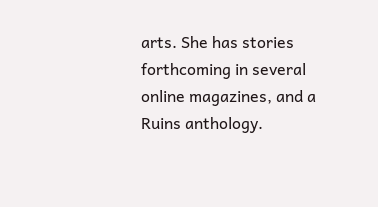arts. She has stories forthcoming in several online magazines, and a Ruins anthology.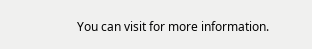You can visit for more information.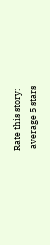Rate this story:
 average 5 stars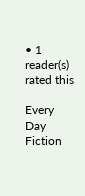• 1 reader(s) rated this

Every Day Fiction